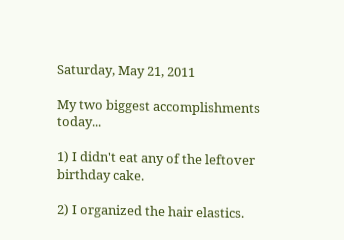Saturday, May 21, 2011

My two biggest accomplishments today...

1) I didn't eat any of the leftover birthday cake.

2) I organized the hair elastics.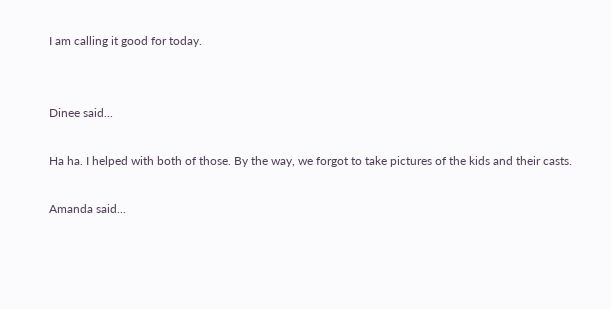I am calling it good for today.


Dinee said...

Ha ha. I helped with both of those. By the way, we forgot to take pictures of the kids and their casts.

Amanda said...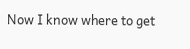Now I know where to get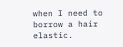when I need to borrow a hair elastic.